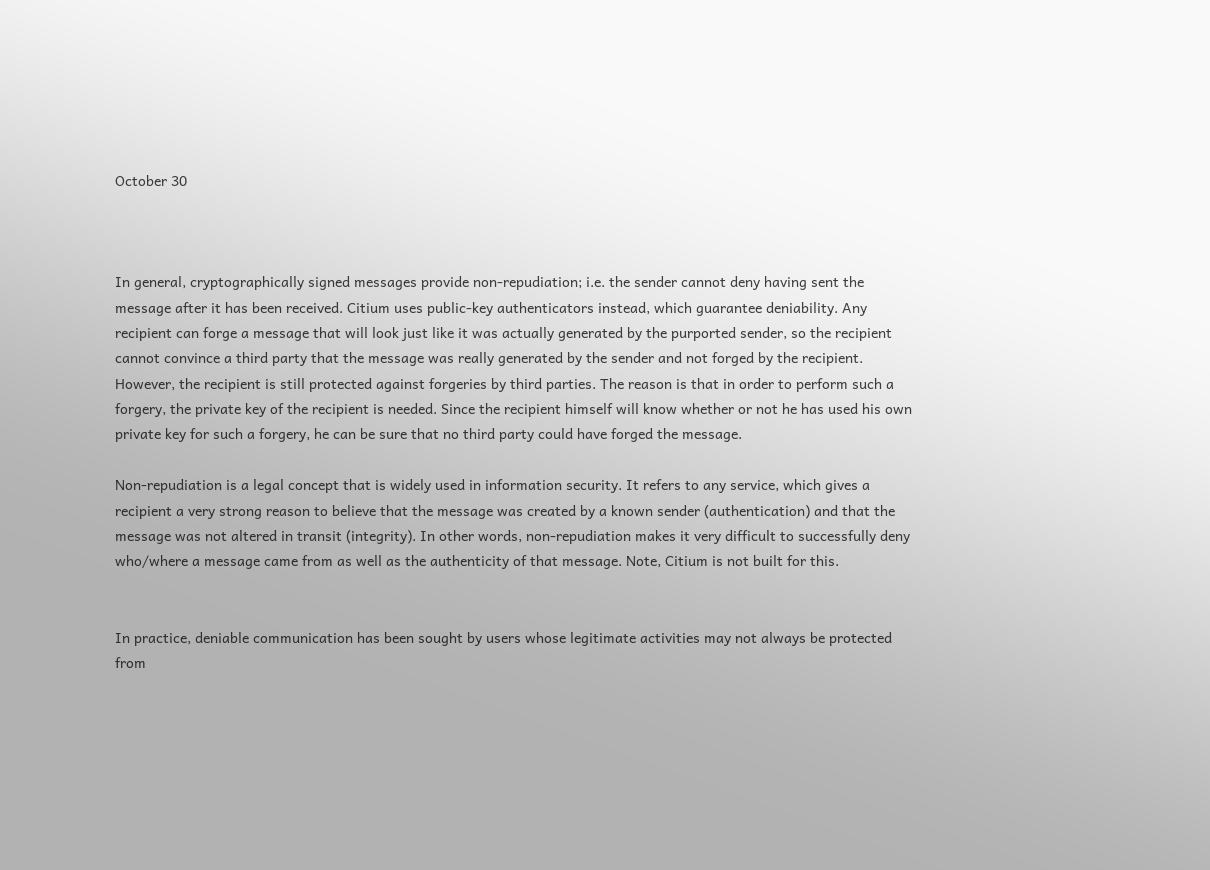October 30



In general, cryptographically signed messages provide non-repudiation; i.e. the sender cannot deny having sent the message after it has been received. Citium uses public-key authenticators instead, which guarantee deniability. Any recipient can forge a message that will look just like it was actually generated by the purported sender, so the recipient cannot convince a third party that the message was really generated by the sender and not forged by the recipient. However, the recipient is still protected against forgeries by third parties. The reason is that in order to perform such a forgery, the private key of the recipient is needed. Since the recipient himself will know whether or not he has used his own private key for such a forgery, he can be sure that no third party could have forged the message.

Non-repudiation is a legal concept that is widely used in information security. It refers to any service, which gives a recipient a very strong reason to believe that the message was created by a known sender (authentication) and that the message was not altered in transit (integrity). In other words, non-repudiation makes it very difficult to successfully deny who/where a message came from as well as the authenticity of that message. Note, Citium is not built for this.


In practice, deniable communication has been sought by users whose legitimate activities may not always be protected from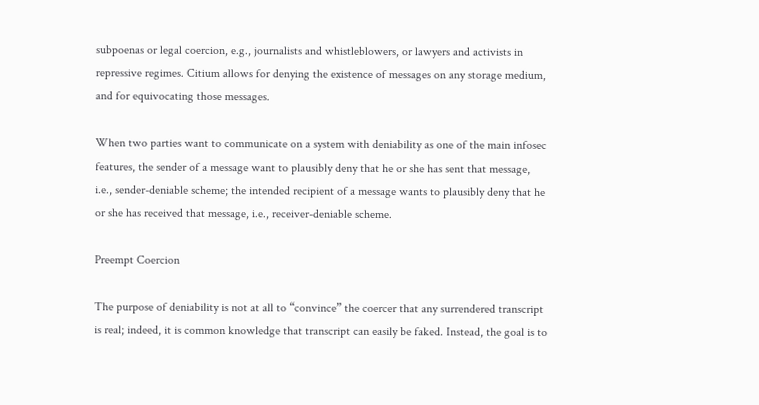subpoenas or legal coercion, e.g., journalists and whistleblowers, or lawyers and activists in repressive regimes. Citium allows for denying the existence of messages on any storage medium, and for equivocating those messages.

When two parties want to communicate on a system with deniability as one of the main infosec features, the sender of a message want to plausibly deny that he or she has sent that message, i.e., sender-deniable scheme; the intended recipient of a message wants to plausibly deny that he or she has received that message, i.e., receiver-deniable scheme.

Preempt Coercion

The purpose of deniability is not at all to “convince” the coercer that any surrendered transcript is real; indeed, it is common knowledge that transcript can easily be faked. Instead, the goal is to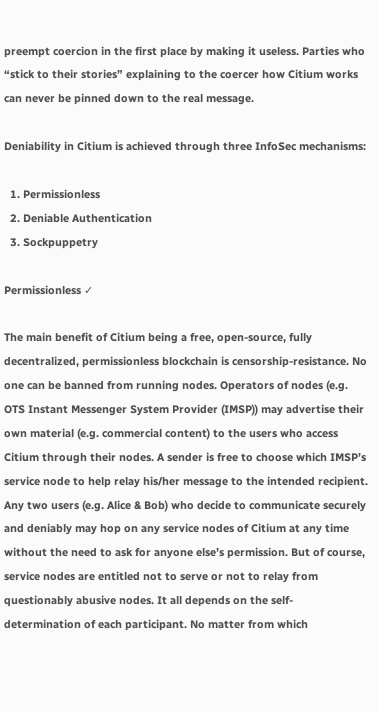preempt coercion in the first place by making it useless. Parties who “stick to their stories” explaining to the coercer how Citium works can never be pinned down to the real message.

Deniability in Citium is achieved through three InfoSec mechanisms:

  1. Permissionless
  2. Deniable Authentication
  3. Sockpuppetry

Permissionless ✓

The main benefit of Citium being a free, open-source, fully decentralized, permissionless blockchain is censorship-resistance. No one can be banned from running nodes. Operators of nodes (e.g. OTS Instant Messenger System Provider (IMSP)) may advertise their own material (e.g. commercial content) to the users who access Citium through their nodes. A sender is free to choose which IMSP’s service node to help relay his/her message to the intended recipient. Any two users (e.g. Alice & Bob) who decide to communicate securely and deniably may hop on any service nodes of Citium at any time without the need to ask for anyone else’s permission. But of course, service nodes are entitled not to serve or not to relay from questionably abusive nodes. It all depends on the self-determination of each participant. No matter from which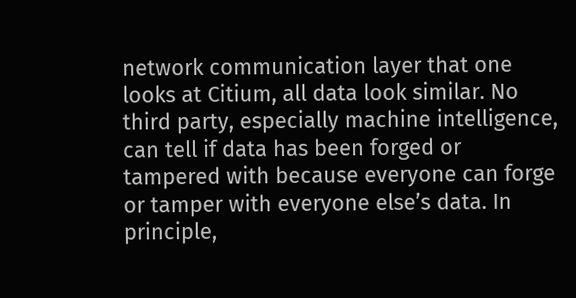network communication layer that one looks at Citium, all data look similar. No third party, especially machine intelligence, can tell if data has been forged or tampered with because everyone can forge or tamper with everyone else’s data. In principle,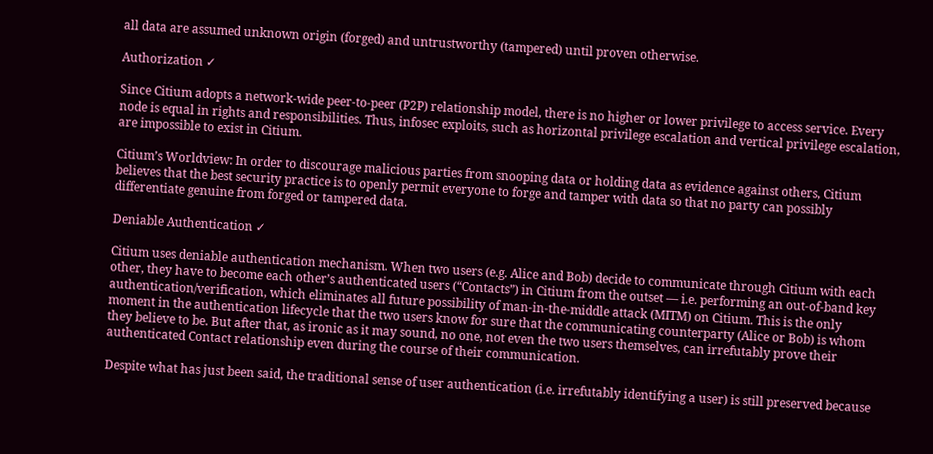all data are assumed unknown origin (forged) and untrustworthy (tampered) until proven otherwise.

Authorization ✓

Since Citium adopts a network-wide peer-to-peer (P2P) relationship model, there is no higher or lower privilege to access service. Every node is equal in rights and responsibilities. Thus, infosec exploits, such as horizontal privilege escalation and vertical privilege escalation, are impossible to exist in Citium.

Citium’s Worldview: In order to discourage malicious parties from snooping data or holding data as evidence against others, Citium believes that the best security practice is to openly permit everyone to forge and tamper with data so that no party can possibly differentiate genuine from forged or tampered data.

Deniable Authentication ✓

Citium uses deniable authentication mechanism. When two users (e.g. Alice and Bob) decide to communicate through Citium with each other, they have to become each other’s authenticated users (“Contacts”) in Citium from the outset — i.e. performing an out-of-band key authentication/verification, which eliminates all future possibility of man-in-the-middle attack (MITM) on Citium. This is the only moment in the authentication lifecycle that the two users know for sure that the communicating counterparty (Alice or Bob) is whom they believe to be. But after that, as ironic as it may sound, no one, not even the two users themselves, can irrefutably prove their authenticated Contact relationship even during the course of their communication.

Despite what has just been said, the traditional sense of user authentication (i.e. irrefutably identifying a user) is still preserved because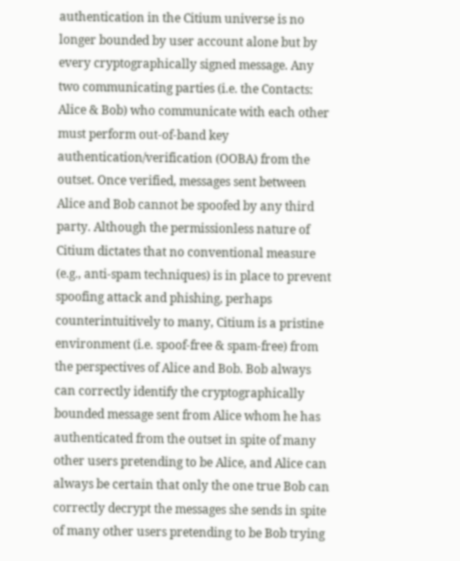authentication in the Citium universe is no longer bounded by user account alone but by every cryptographically signed message. Any two communicating parties (i.e. the Contacts: Alice & Bob) who communicate with each other must perform out-of-band key authentication/verification (OOBA) from the outset. Once verified, messages sent between Alice and Bob cannot be spoofed by any third party. Although the permissionless nature of Citium dictates that no conventional measure (e.g., anti-spam techniques) is in place to prevent spoofing attack and phishing, perhaps counterintuitively to many, Citium is a pristine environment (i.e. spoof-free & spam-free) from the perspectives of Alice and Bob. Bob always can correctly identify the cryptographically bounded message sent from Alice whom he has authenticated from the outset in spite of many other users pretending to be Alice, and Alice can always be certain that only the one true Bob can correctly decrypt the messages she sends in spite of many other users pretending to be Bob trying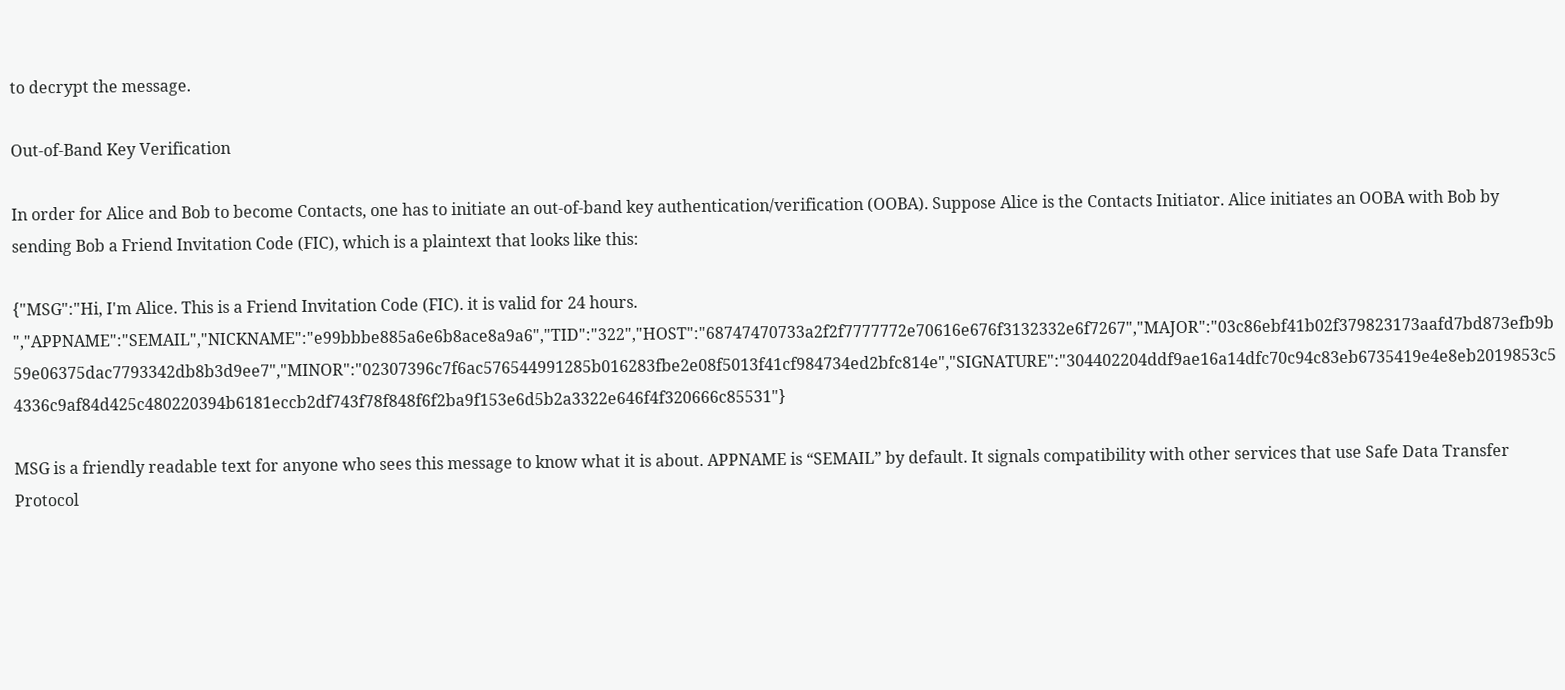to decrypt the message.

Out-of-Band Key Verification

In order for Alice and Bob to become Contacts, one has to initiate an out-of-band key authentication/verification (OOBA). Suppose Alice is the Contacts Initiator. Alice initiates an OOBA with Bob by sending Bob a Friend Invitation Code (FIC), which is a plaintext that looks like this:

{"MSG":"Hi, I'm Alice. This is a Friend Invitation Code (FIC). it is valid for 24 hours. ","APPNAME":"SEMAIL","NICKNAME":"e99bbbe885a6e6b8ace8a9a6","TID":"322","HOST":"68747470733a2f2f7777772e70616e676f3132332e6f7267","MAJOR":"03c86ebf41b02f379823173aafd7bd873efb9b59e06375dac7793342db8b3d9ee7","MINOR":"02307396c7f6ac576544991285b016283fbe2e08f5013f41cf984734ed2bfc814e","SIGNATURE":"304402204ddf9ae16a14dfc70c94c83eb6735419e4e8eb2019853c54336c9af84d425c480220394b6181eccb2df743f78f848f6f2ba9f153e6d5b2a3322e646f4f320666c85531"}

MSG is a friendly readable text for anyone who sees this message to know what it is about. APPNAME is “SEMAIL” by default. It signals compatibility with other services that use Safe Data Transfer Protocol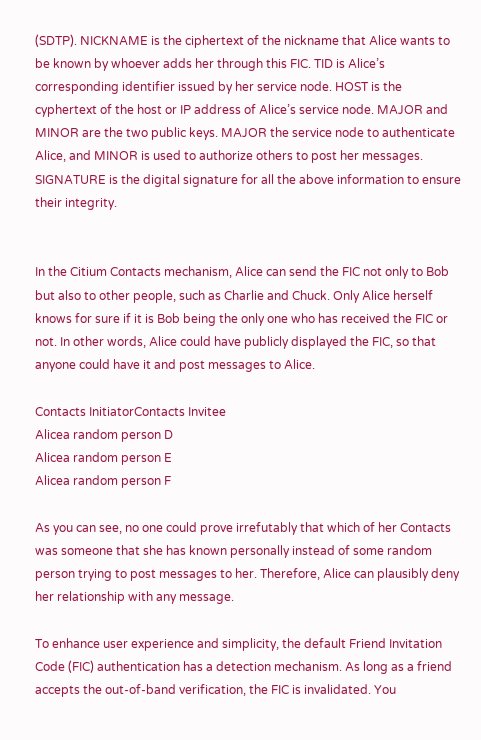(SDTP). NICKNAME is the ciphertext of the nickname that Alice wants to be known by whoever adds her through this FIC. TID is Alice’s corresponding identifier issued by her service node. HOST is the cyphertext of the host or IP address of Alice’s service node. MAJOR and MINOR are the two public keys. MAJOR the service node to authenticate Alice, and MINOR is used to authorize others to post her messages. SIGNATURE is the digital signature for all the above information to ensure their integrity.


In the Citium Contacts mechanism, Alice can send the FIC not only to Bob but also to other people, such as Charlie and Chuck. Only Alice herself knows for sure if it is Bob being the only one who has received the FIC or not. In other words, Alice could have publicly displayed the FIC, so that anyone could have it and post messages to Alice.

Contacts InitiatorContacts Invitee
Alicea random person D
Alicea random person E
Alicea random person F

As you can see, no one could prove irrefutably that which of her Contacts was someone that she has known personally instead of some random person trying to post messages to her. Therefore, Alice can plausibly deny her relationship with any message.

To enhance user experience and simplicity, the default Friend Invitation Code (FIC) authentication has a detection mechanism. As long as a friend accepts the out-of-band verification, the FIC is invalidated. You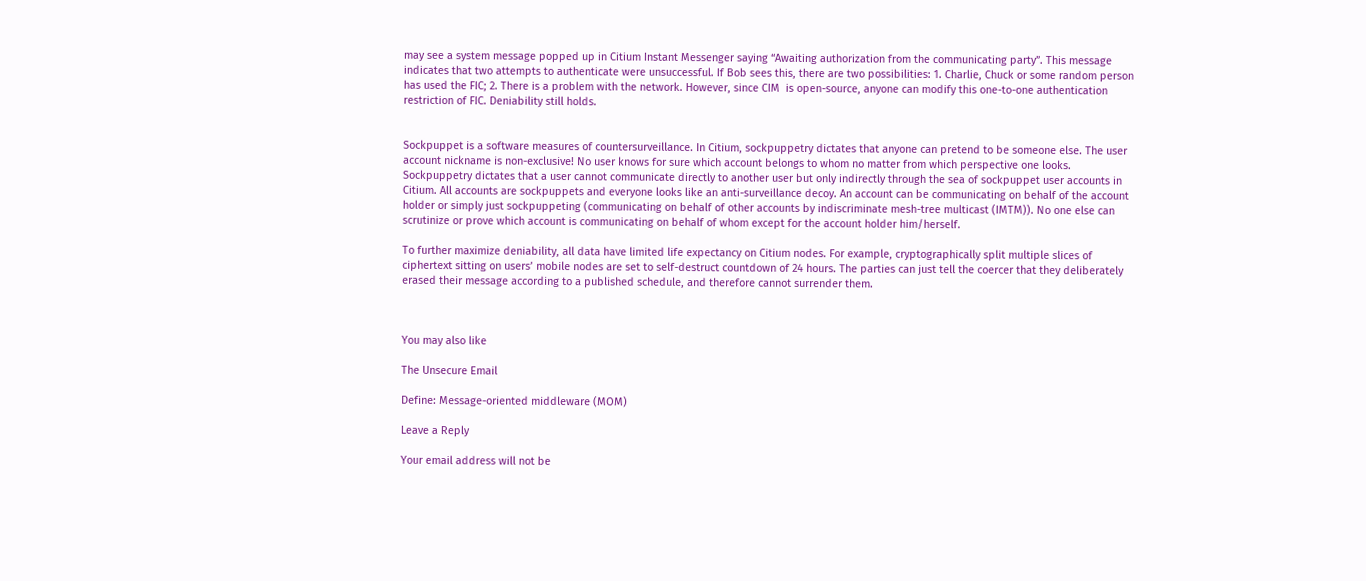may see a system message popped up in Citium Instant Messenger saying “Awaiting authorization from the communicating party”. This message indicates that two attempts to authenticate were unsuccessful. If Bob sees this, there are two possibilities: 1. Charlie, Chuck or some random person has used the FIC; 2. There is a problem with the network. However, since CIM  is open-source, anyone can modify this one-to-one authentication restriction of FIC. Deniability still holds.


Sockpuppet is a software measures of countersurveillance. In Citium, sockpuppetry dictates that anyone can pretend to be someone else. The user account nickname is non-exclusive! No user knows for sure which account belongs to whom no matter from which perspective one looks. Sockpuppetry dictates that a user cannot communicate directly to another user but only indirectly through the sea of sockpuppet user accounts in Citium. All accounts are sockpuppets and everyone looks like an anti-surveillance decoy. An account can be communicating on behalf of the account holder or simply just sockpuppeting (communicating on behalf of other accounts by indiscriminate mesh-tree multicast (IMTM)). No one else can scrutinize or prove which account is communicating on behalf of whom except for the account holder him/herself.

To further maximize deniability, all data have limited life expectancy on Citium nodes. For example, cryptographically split multiple slices of ciphertext sitting on users’ mobile nodes are set to self-destruct countdown of 24 hours. The parties can just tell the coercer that they deliberately erased their message according to a published schedule, and therefore cannot surrender them.



You may also like

The Unsecure Email

Define: Message-oriented middleware (MOM)

Leave a Reply

Your email address will not be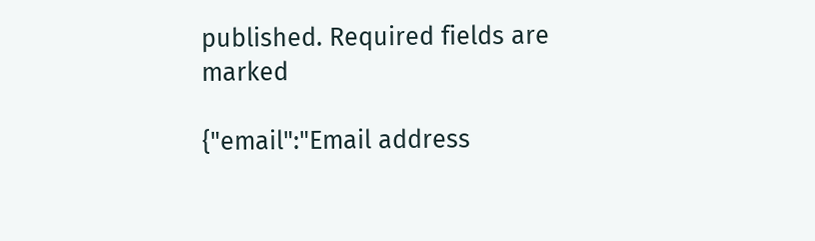published. Required fields are marked

{"email":"Email address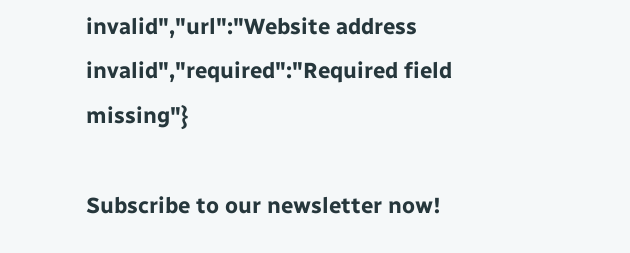invalid","url":"Website address invalid","required":"Required field missing"}

Subscribe to our newsletter now!